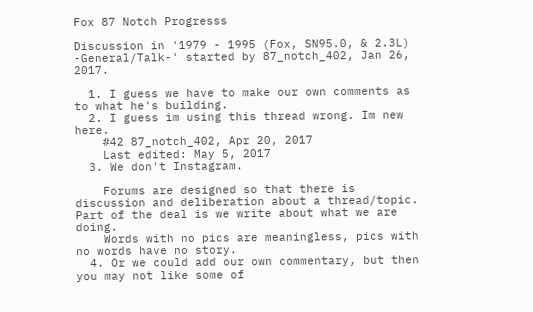Fox 87 Notch Progresss

Discussion in '1979 - 1995 (Fox, SN95.0, & 2.3L) -General/Talk-' started by 87_notch_402, Jan 26, 2017.

  1. I guess we have to make our own comments as to what he's building.
  2. I guess im using this thread wrong. Im new here.
    #42 87_notch_402, Apr 20, 2017
    Last edited: May 5, 2017
  3. We don't Instagram.

    Forums are designed so that there is discussion and deliberation about a thread/topic. Part of the deal is we write about what we are doing.
    Words with no pics are meaningless, pics with no words have no story.
  4. Or we could add our own commentary, but then you may not like some of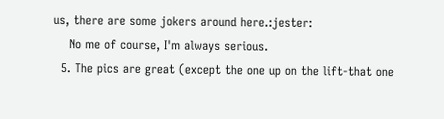us, there are some jokers around here.:jester:
    No me of course, I'm always serious.
  5. The pics are great (except the one up on the lift-that one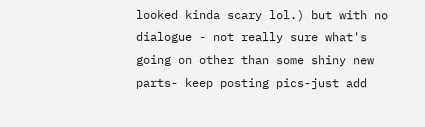looked kinda scary lol.) but with no dialogue - not really sure what's going on other than some shiny new parts- keep posting pics-just add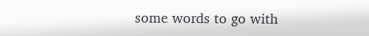some words to go with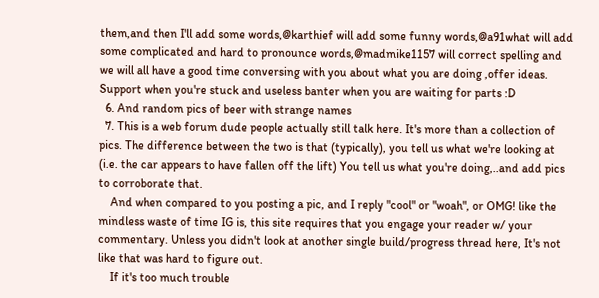them,and then I'll add some words,@karthief will add some funny words,@a91what will add some complicated and hard to pronounce words,@madmike1157 will correct spelling and we will all have a good time conversing with you about what you are doing ,offer ideas. Support when you're stuck and useless banter when you are waiting for parts :D
  6. And random pics of beer with strange names
  7. This is a web forum dude people actually still talk here. It's more than a collection of pics. The difference between the two is that (typically), you tell us what we're looking at (i.e. the car appears to have fallen off the lift) You tell us what you're doing,..and add pics to corroborate that.
    And when compared to you posting a pic, and I reply "cool" or "woah", or OMG! like the mindless waste of time IG is, this site requires that you engage your reader w/ your commentary. Unless you didn't look at another single build/progress thread here, It's not like that was hard to figure out.
    If it's too much trouble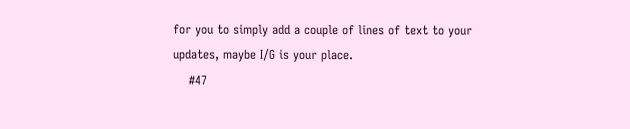for you to simply add a couple of lines of text to your updates, maybe I/G is your place.
    #47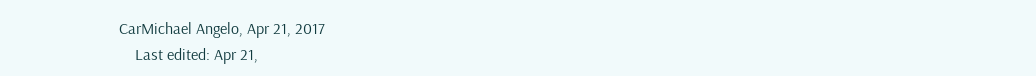CarMichael Angelo, Apr 21, 2017
    Last edited: Apr 21,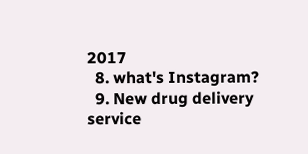2017
  8. what's Instagram?
  9. New drug delivery service